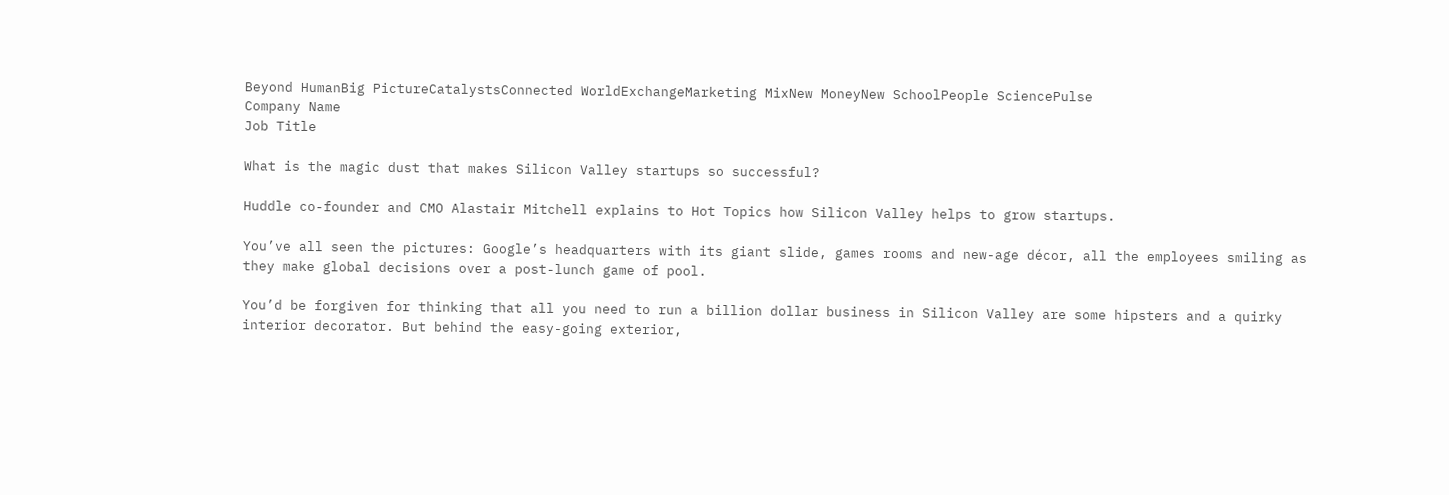Beyond HumanBig PictureCatalystsConnected WorldExchangeMarketing MixNew MoneyNew SchoolPeople SciencePulse
Company Name
Job Title

What is the magic dust that makes Silicon Valley startups so successful?

Huddle co-founder and CMO Alastair Mitchell explains to Hot Topics how Silicon Valley helps to grow startups.

You’ve all seen the pictures: Google’s headquarters with its giant slide, games rooms and new-age décor, all the employees smiling as they make global decisions over a post-lunch game of pool.

You’d be forgiven for thinking that all you need to run a billion dollar business in Silicon Valley are some hipsters and a quirky interior decorator. But behind the easy-going exterior,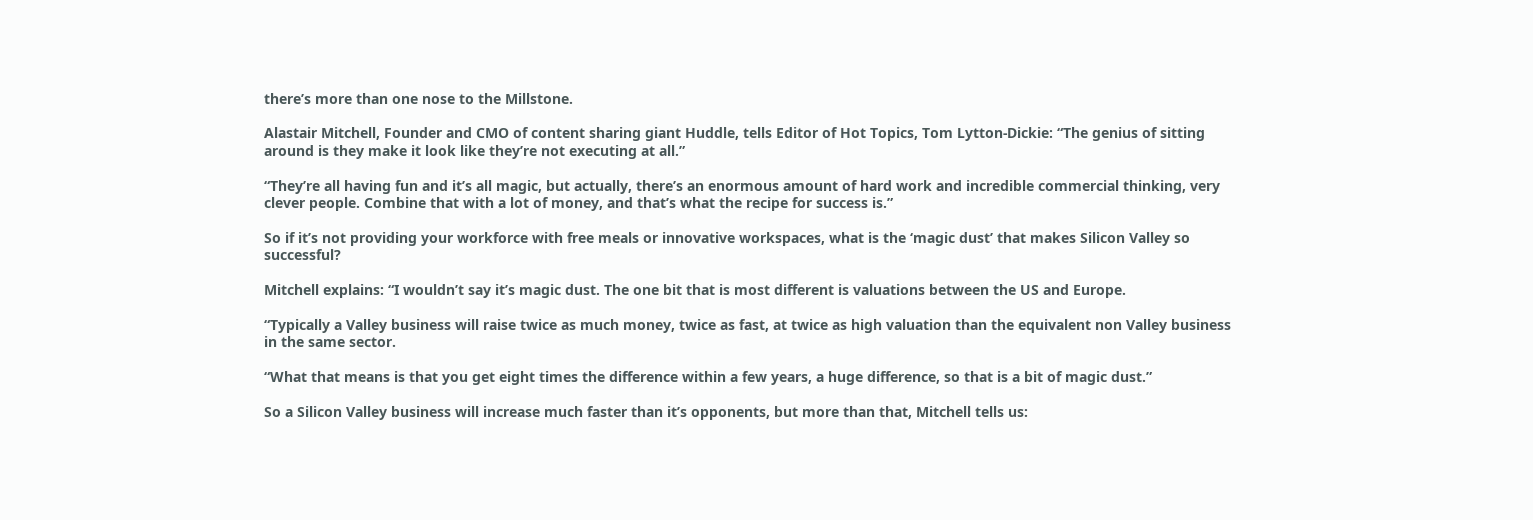there’s more than one nose to the Millstone.

Alastair Mitchell, Founder and CMO of content sharing giant Huddle, tells Editor of Hot Topics, Tom Lytton-Dickie: “The genius of sitting around is they make it look like they’re not executing at all.”

“They’re all having fun and it’s all magic, but actually, there’s an enormous amount of hard work and incredible commercial thinking, very clever people. Combine that with a lot of money, and that’s what the recipe for success is.”

So if it’s not providing your workforce with free meals or innovative workspaces, what is the ‘magic dust’ that makes Silicon Valley so successful?

Mitchell explains: “I wouldn’t say it’s magic dust. The one bit that is most different is valuations between the US and Europe.

“Typically a Valley business will raise twice as much money, twice as fast, at twice as high valuation than the equivalent non Valley business in the same sector.

“What that means is that you get eight times the difference within a few years, a huge difference, so that is a bit of magic dust.”

So a Silicon Valley business will increase much faster than it’s opponents, but more than that, Mitchell tells us: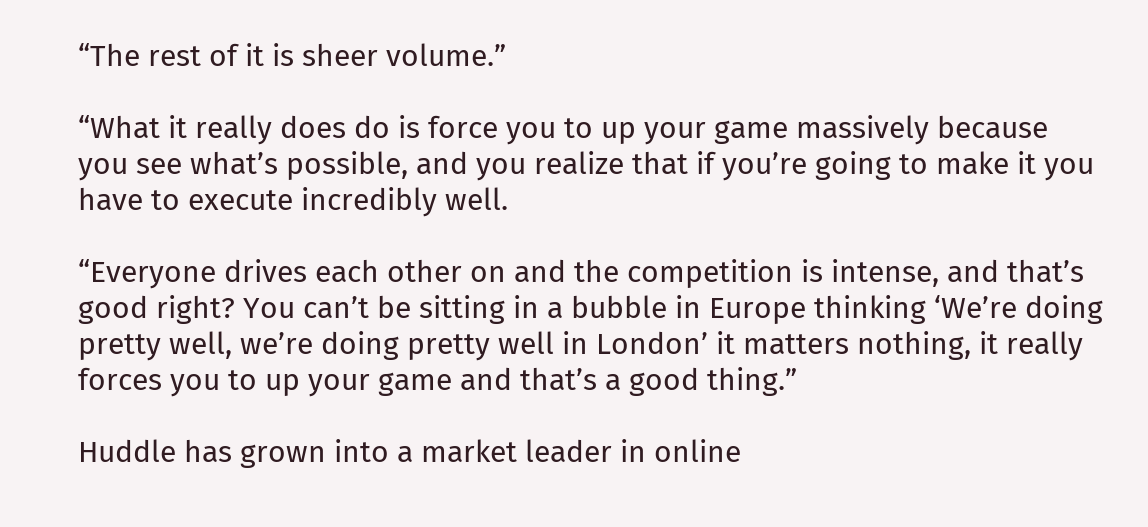“The rest of it is sheer volume.”

“What it really does do is force you to up your game massively because you see what’s possible, and you realize that if you’re going to make it you have to execute incredibly well.

“Everyone drives each other on and the competition is intense, and that’s good right? You can’t be sitting in a bubble in Europe thinking ‘We’re doing pretty well, we’re doing pretty well in London’ it matters nothing, it really forces you to up your game and that’s a good thing.”

Huddle has grown into a market leader in online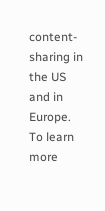content-sharing in the US and in Europe. To learn more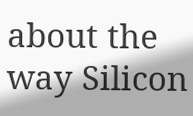about the way Silicon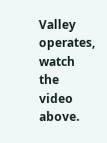Valley operates, watch the video above.